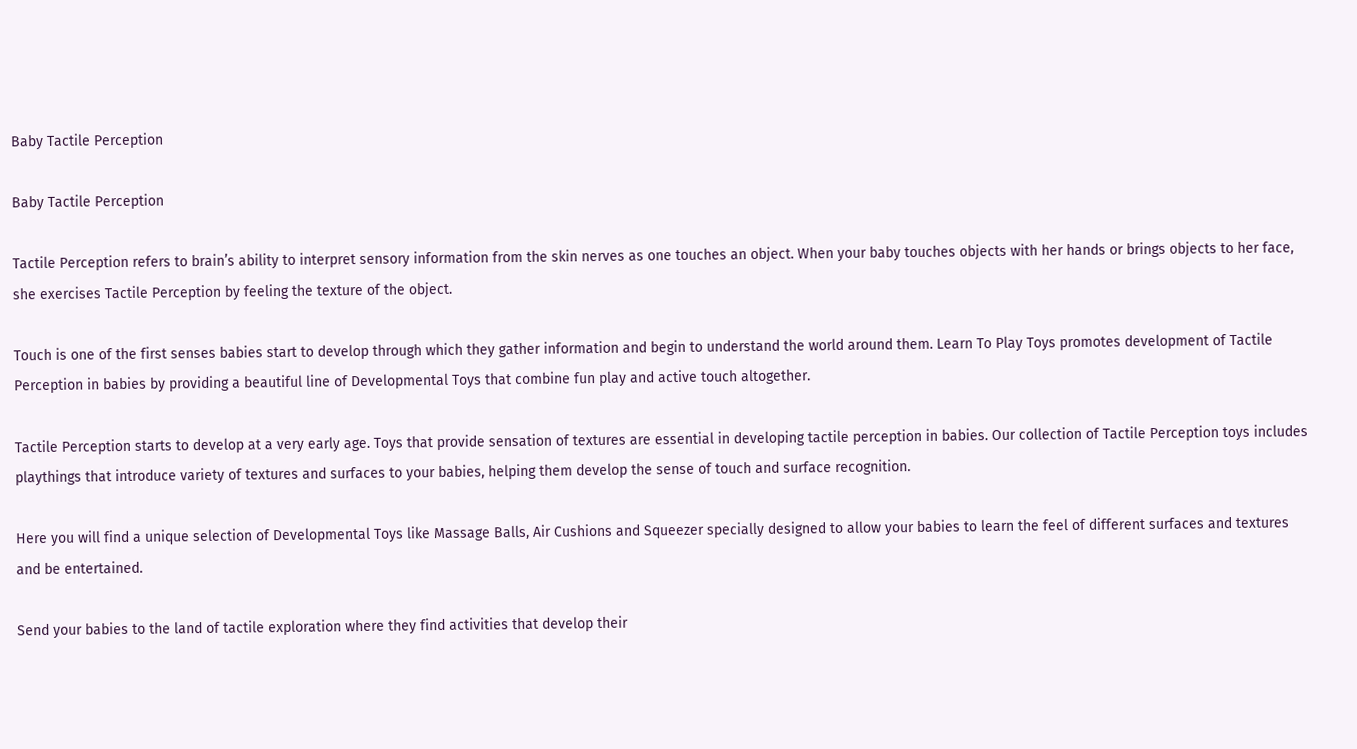Baby Tactile Perception

Baby Tactile Perception

Tactile Perception refers to brain’s ability to interpret sensory information from the skin nerves as one touches an object. When your baby touches objects with her hands or brings objects to her face, she exercises Tactile Perception by feeling the texture of the object.

Touch is one of the first senses babies start to develop through which they gather information and begin to understand the world around them. Learn To Play Toys promotes development of Tactile Perception in babies by providing a beautiful line of Developmental Toys that combine fun play and active touch altogether.

Tactile Perception starts to develop at a very early age. Toys that provide sensation of textures are essential in developing tactile perception in babies. Our collection of Tactile Perception toys includes playthings that introduce variety of textures and surfaces to your babies, helping them develop the sense of touch and surface recognition.

Here you will find a unique selection of Developmental Toys like Massage Balls, Air Cushions and Squeezer specially designed to allow your babies to learn the feel of different surfaces and textures and be entertained.

Send your babies to the land of tactile exploration where they find activities that develop their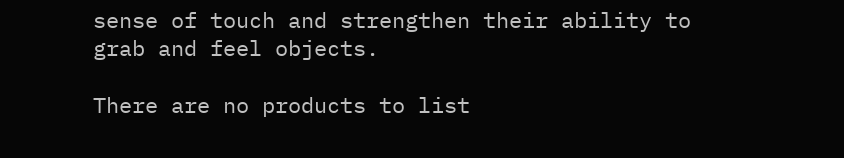sense of touch and strengthen their ability to grab and feel objects.

There are no products to list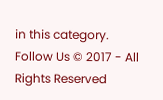in this category.
Follow Us © 2017 - All Rights Reserved